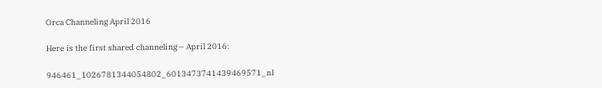Orca Channeling April 2016

Here is the first shared channeling – April 2016:

946461_1026781344054802_6013473741439469571_nI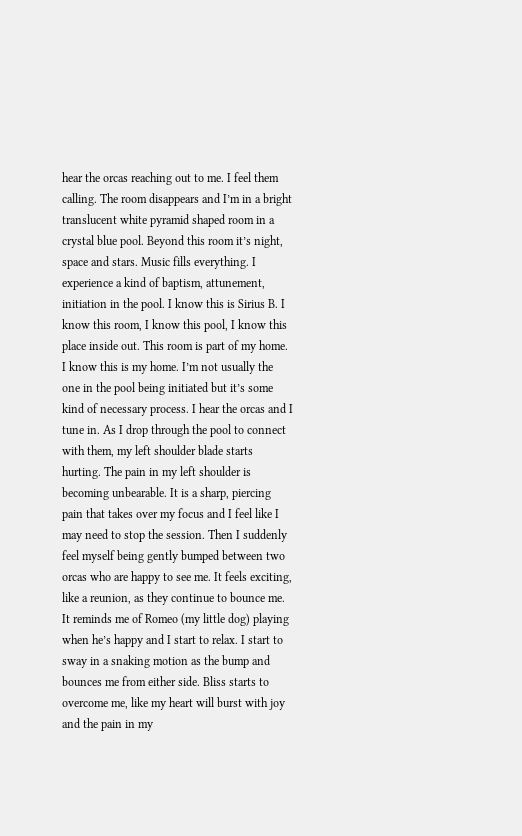hear the orcas reaching out to me. I feel them calling. The room disappears and I’m in a bright translucent white pyramid shaped room in a crystal blue pool. Beyond this room it’s night, space and stars. Music fills everything. I experience a kind of baptism, attunement, initiation in the pool. I know this is Sirius B. I know this room, I know this pool, I know this place inside out. This room is part of my home. I know this is my home. I’m not usually the one in the pool being initiated but it’s some kind of necessary process. I hear the orcas and I tune in. As I drop through the pool to connect with them, my left shoulder blade starts hurting. The pain in my left shoulder is becoming unbearable. It is a sharp, piercing pain that takes over my focus and I feel like I may need to stop the session. Then I suddenly feel myself being gently bumped between two orcas who are happy to see me. It feels exciting, like a reunion, as they continue to bounce me. It reminds me of Romeo (my little dog) playing when he’s happy and I start to relax. I start to sway in a snaking motion as the bump and bounces me from either side. Bliss starts to overcome me, like my heart will burst with joy and the pain in my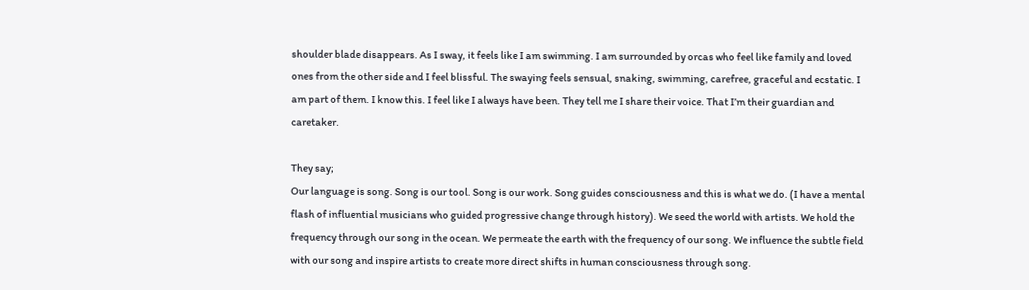shoulder blade disappears. As I sway, it feels like I am swimming. I am surrounded by orcas who feel like family and loved ones from the other side and I feel blissful. The swaying feels sensual, snaking, swimming, carefree, graceful and ecstatic. I am part of them. I know this. I feel like I always have been. They tell me I share their voice. That I’m their guardian and caretaker.

They say;
Our language is song. Song is our tool. Song is our work. Song guides consciousness and this is what we do. (I have a mental flash of influential musicians who guided progressive change through history). We seed the world with artists. We hold the frequency through our song in the ocean. We permeate the earth with the frequency of our song. We influence the subtle field with our song and inspire artists to create more direct shifts in human consciousness through song.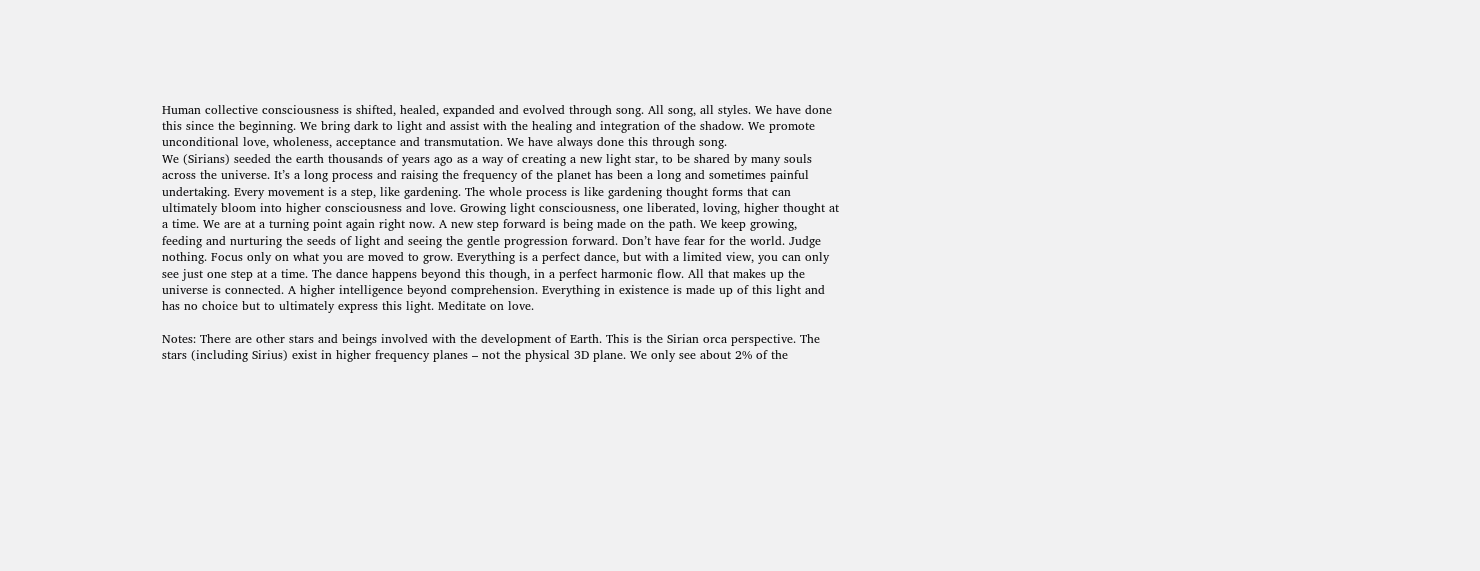Human collective consciousness is shifted, healed, expanded and evolved through song. All song, all styles. We have done this since the beginning. We bring dark to light and assist with the healing and integration of the shadow. We promote unconditional love, wholeness, acceptance and transmutation. We have always done this through song.
We (Sirians) seeded the earth thousands of years ago as a way of creating a new light star, to be shared by many souls across the universe. It’s a long process and raising the frequency of the planet has been a long and sometimes painful undertaking. Every movement is a step, like gardening. The whole process is like gardening thought forms that can ultimately bloom into higher consciousness and love. Growing light consciousness, one liberated, loving, higher thought at a time. We are at a turning point again right now. A new step forward is being made on the path. We keep growing, feeding and nurturing the seeds of light and seeing the gentle progression forward. Don’t have fear for the world. Judge nothing. Focus only on what you are moved to grow. Everything is a perfect dance, but with a limited view, you can only see just one step at a time. The dance happens beyond this though, in a perfect harmonic flow. All that makes up the universe is connected. A higher intelligence beyond comprehension. Everything in existence is made up of this light and has no choice but to ultimately express this light. Meditate on love.

Notes: There are other stars and beings involved with the development of Earth. This is the Sirian orca perspective. The stars (including Sirius) exist in higher frequency planes – not the physical 3D plane. We only see about 2% of the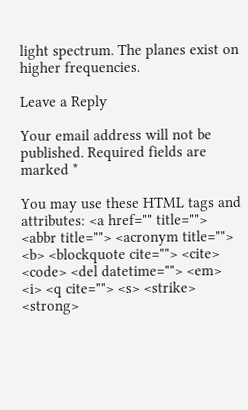light spectrum. The planes exist on higher frequencies.

Leave a Reply

Your email address will not be published. Required fields are marked *

You may use these HTML tags and attributes: <a href="" title=""> <abbr title=""> <acronym title=""> <b> <blockquote cite=""> <cite> <code> <del datetime=""> <em> <i> <q cite=""> <s> <strike> <strong>